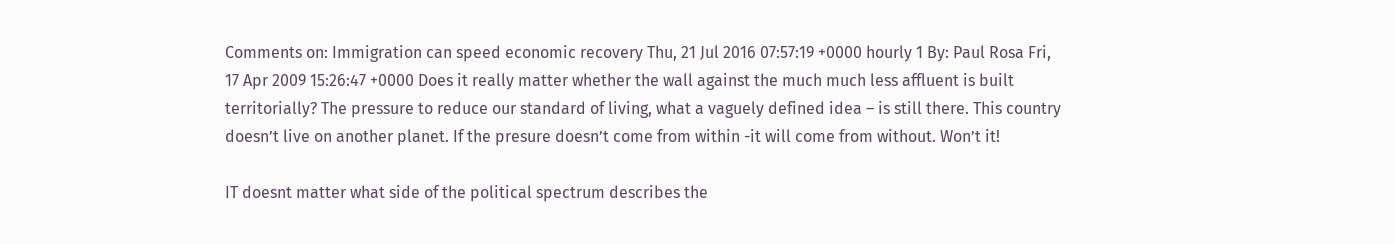Comments on: Immigration can speed economic recovery Thu, 21 Jul 2016 07:57:19 +0000 hourly 1 By: Paul Rosa Fri, 17 Apr 2009 15:26:47 +0000 Does it really matter whether the wall against the much much less affluent is built territorially? The pressure to reduce our standard of living, what a vaguely defined idea – is still there. This country doesn’t live on another planet. If the presure doesn’t come from within -it will come from without. Won’t it!

IT doesnt matter what side of the political spectrum describes the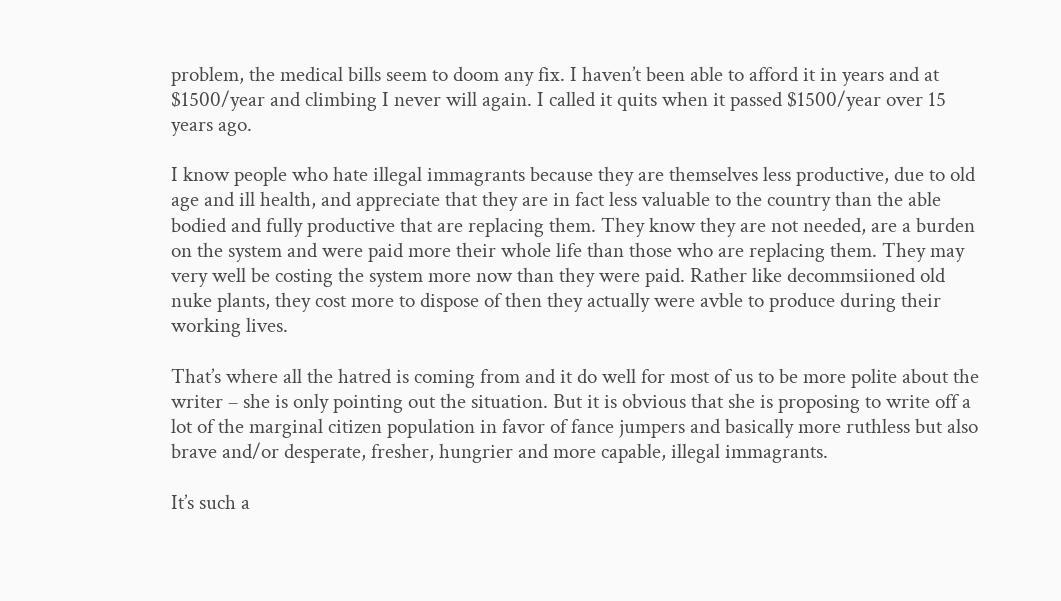problem, the medical bills seem to doom any fix. I haven’t been able to afford it in years and at $1500/year and climbing I never will again. I called it quits when it passed $1500/year over 15 years ago.

I know people who hate illegal immagrants because they are themselves less productive, due to old age and ill health, and appreciate that they are in fact less valuable to the country than the able bodied and fully productive that are replacing them. They know they are not needed, are a burden on the system and were paid more their whole life than those who are replacing them. They may very well be costing the system more now than they were paid. Rather like decommsiioned old nuke plants, they cost more to dispose of then they actually were avble to produce during their working lives.

That’s where all the hatred is coming from and it do well for most of us to be more polite about the writer – she is only pointing out the situation. But it is obvious that she is proposing to write off a lot of the marginal citizen population in favor of fance jumpers and basically more ruthless but also brave and/or desperate, fresher, hungrier and more capable, illegal immagrants.

It’s such a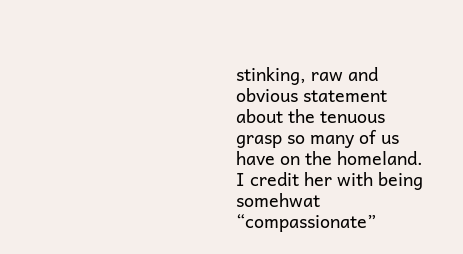stinking, raw and obvious statement about the tenuous grasp so many of us have on the homeland. I credit her with being somehwat “compassionate”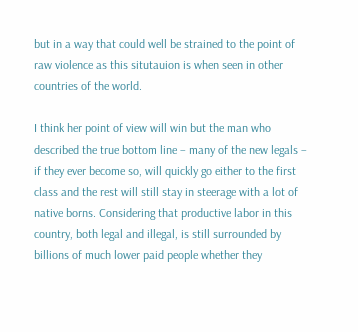but in a way that could well be strained to the point of raw violence as this situtauion is when seen in other countries of the world.

I think her point of view will win but the man who described the true bottom line – many of the new legals – if they ever become so, will quickly go either to the first class and the rest will still stay in steerage with a lot of native borns. Considering that productive labor in this country, both legal and illegal, is still surrounded by billions of much lower paid people whether they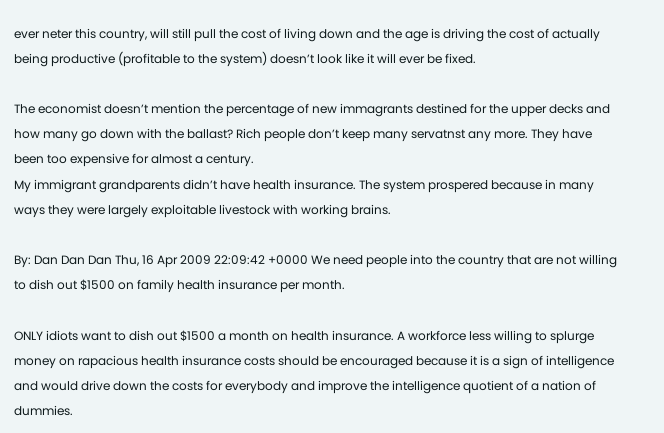ever neter this country, will still pull the cost of living down and the age is driving the cost of actually being productive (profitable to the system) doesn’t look like it will ever be fixed.

The economist doesn’t mention the percentage of new immagrants destined for the upper decks and how many go down with the ballast? Rich people don’t keep many servatnst any more. They have been too expensive for almost a century.
My immigrant grandparents didn’t have health insurance. The system prospered because in many ways they were largely exploitable livestock with working brains.

By: Dan Dan Dan Thu, 16 Apr 2009 22:09:42 +0000 We need people into the country that are not willing to dish out $1500 on family health insurance per month.

ONLY idiots want to dish out $1500 a month on health insurance. A workforce less willing to splurge money on rapacious health insurance costs should be encouraged because it is a sign of intelligence and would drive down the costs for everybody and improve the intelligence quotient of a nation of dummies.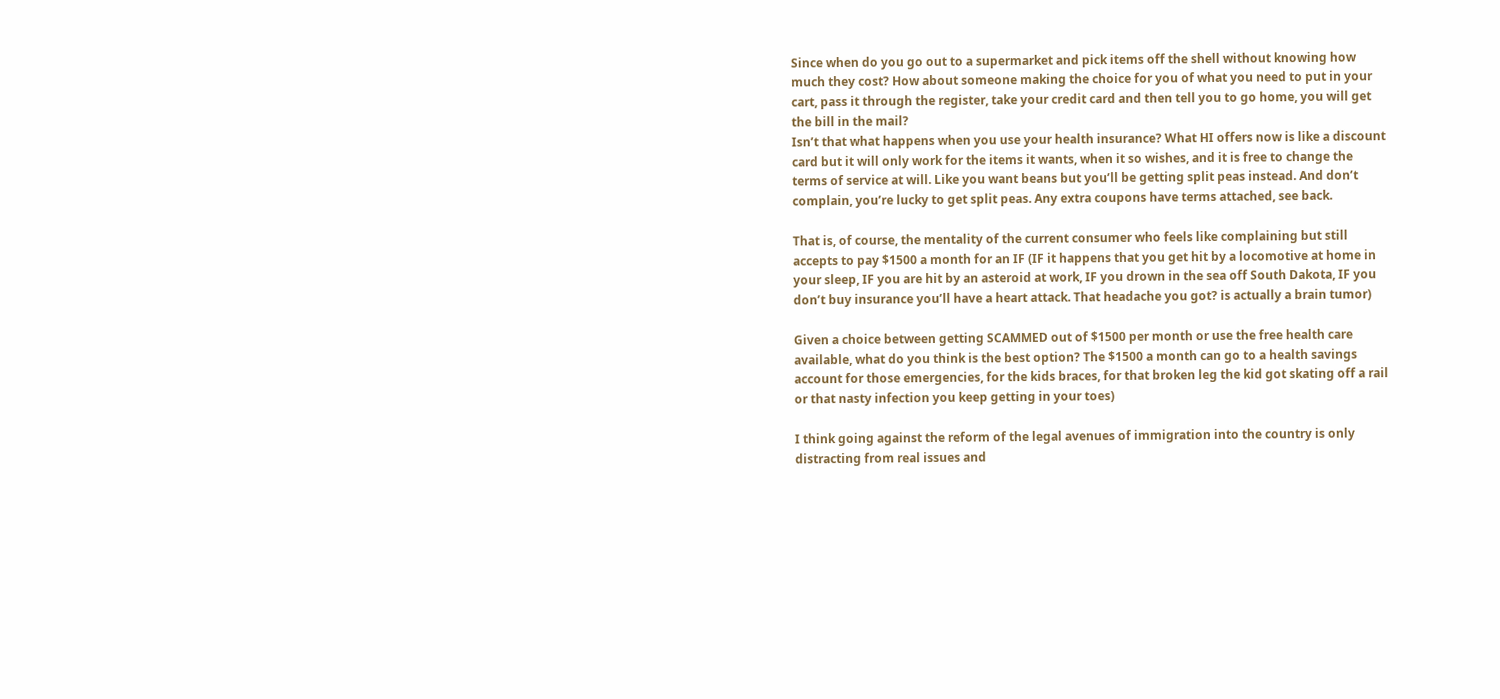Since when do you go out to a supermarket and pick items off the shell without knowing how much they cost? How about someone making the choice for you of what you need to put in your cart, pass it through the register, take your credit card and then tell you to go home, you will get the bill in the mail?
Isn’t that what happens when you use your health insurance? What HI offers now is like a discount card but it will only work for the items it wants, when it so wishes, and it is free to change the terms of service at will. Like you want beans but you’ll be getting split peas instead. And don’t complain, you’re lucky to get split peas. Any extra coupons have terms attached, see back.

That is, of course, the mentality of the current consumer who feels like complaining but still accepts to pay $1500 a month for an IF (IF it happens that you get hit by a locomotive at home in your sleep, IF you are hit by an asteroid at work, IF you drown in the sea off South Dakota, IF you don’t buy insurance you’ll have a heart attack. That headache you got? is actually a brain tumor)

Given a choice between getting SCAMMED out of $1500 per month or use the free health care available, what do you think is the best option? The $1500 a month can go to a health savings account for those emergencies, for the kids braces, for that broken leg the kid got skating off a rail or that nasty infection you keep getting in your toes)

I think going against the reform of the legal avenues of immigration into the country is only distracting from real issues and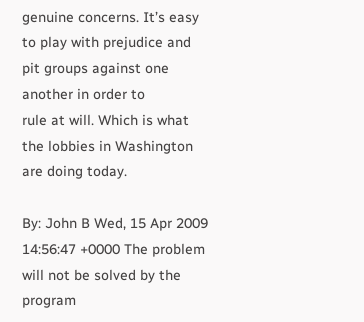genuine concerns. It’s easy to play with prejudice and pit groups against one another in order to
rule at will. Which is what the lobbies in Washington are doing today.

By: John B Wed, 15 Apr 2009 14:56:47 +0000 The problem will not be solved by the program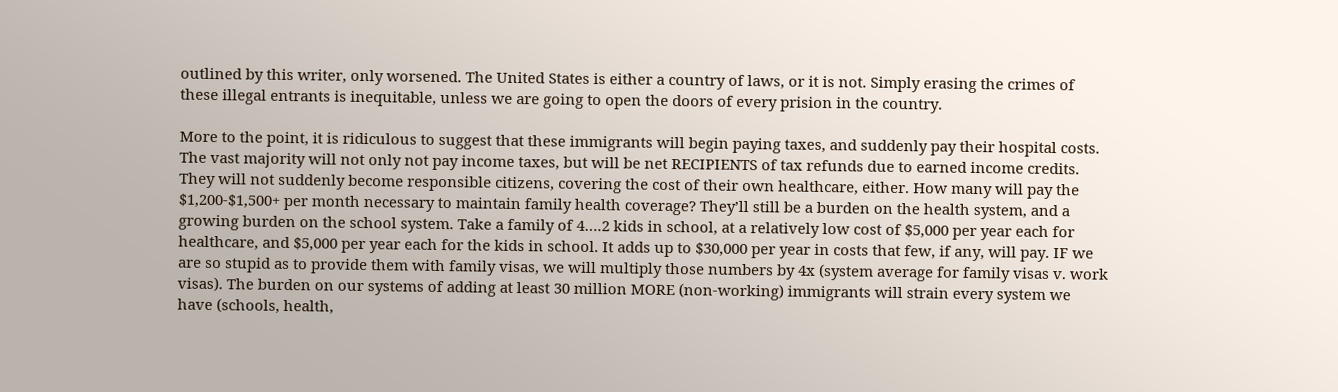outlined by this writer, only worsened. The United States is either a country of laws, or it is not. Simply erasing the crimes of these illegal entrants is inequitable, unless we are going to open the doors of every prision in the country.

More to the point, it is ridiculous to suggest that these immigrants will begin paying taxes, and suddenly pay their hospital costs. The vast majority will not only not pay income taxes, but will be net RECIPIENTS of tax refunds due to earned income credits. They will not suddenly become responsible citizens, covering the cost of their own healthcare, either. How many will pay the $1,200-$1,500+ per month necessary to maintain family health coverage? They’ll still be a burden on the health system, and a growing burden on the school system. Take a family of 4….2 kids in school, at a relatively low cost of $5,000 per year each for healthcare, and $5,000 per year each for the kids in school. It adds up to $30,000 per year in costs that few, if any, will pay. IF we are so stupid as to provide them with family visas, we will multiply those numbers by 4x (system average for family visas v. work visas). The burden on our systems of adding at least 30 million MORE (non-working) immigrants will strain every system we have (schools, health,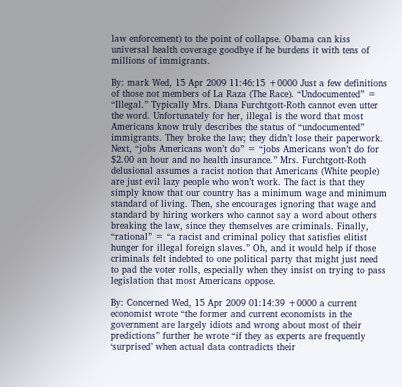law enforcement) to the point of collapse. Obama can kiss universal health coverage goodbye if he burdens it with tens of millions of immigrants.

By: mark Wed, 15 Apr 2009 11:46:15 +0000 Just a few definitions of those not members of La Raza (The Race). “Undocumented” = “Illegal.” Typically Mrs. Diana Furchtgott-Roth cannot even utter the word. Unfortunately for her, illegal is the word that most Americans know truly describes the status of “undocumented” immigrants. They broke the law; they didn’t lose their paperwork. Next, “jobs Americans won’t do” = “jobs Americans won’t do for $2.00 an hour and no health insurance.” Mrs. Furchtgott-Roth delusional assumes a racist notion that Americans (White people) are just evil lazy people who won’t work. The fact is that they simply know that our country has a minimum wage and minimum standard of living. Then, she encourages ignoring that wage and standard by hiring workers who cannot say a word about others breaking the law, since they themselves are criminals. Finally, “rational” = “a racist and criminal policy that satisfies elitist hunger for illegal foreign slaves.” Oh, and it would help if those criminals felt indebted to one political party that might just need to pad the voter rolls, especially when they insist on trying to pass legislation that most Americans oppose.

By: Concerned Wed, 15 Apr 2009 01:14:39 +0000 a current economist wrote “the former and current economists in the government are largely idiots and wrong about most of their predictions” further he wrote “if they as experts are frequently ‘surprised’ when actual data contradicts their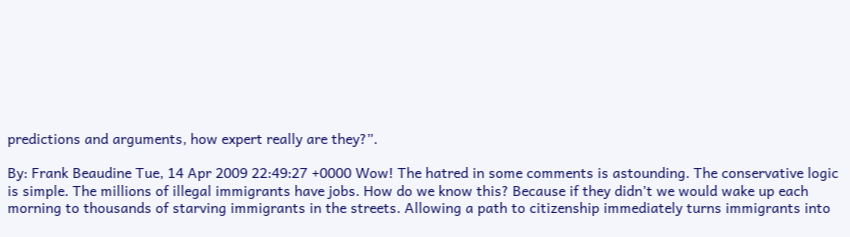predictions and arguments, how expert really are they?”.

By: Frank Beaudine Tue, 14 Apr 2009 22:49:27 +0000 Wow! The hatred in some comments is astounding. The conservative logic is simple. The millions of illegal immigrants have jobs. How do we know this? Because if they didn’t we would wake up each morning to thousands of starving immigrants in the streets. Allowing a path to citizenship immediately turns immigrants into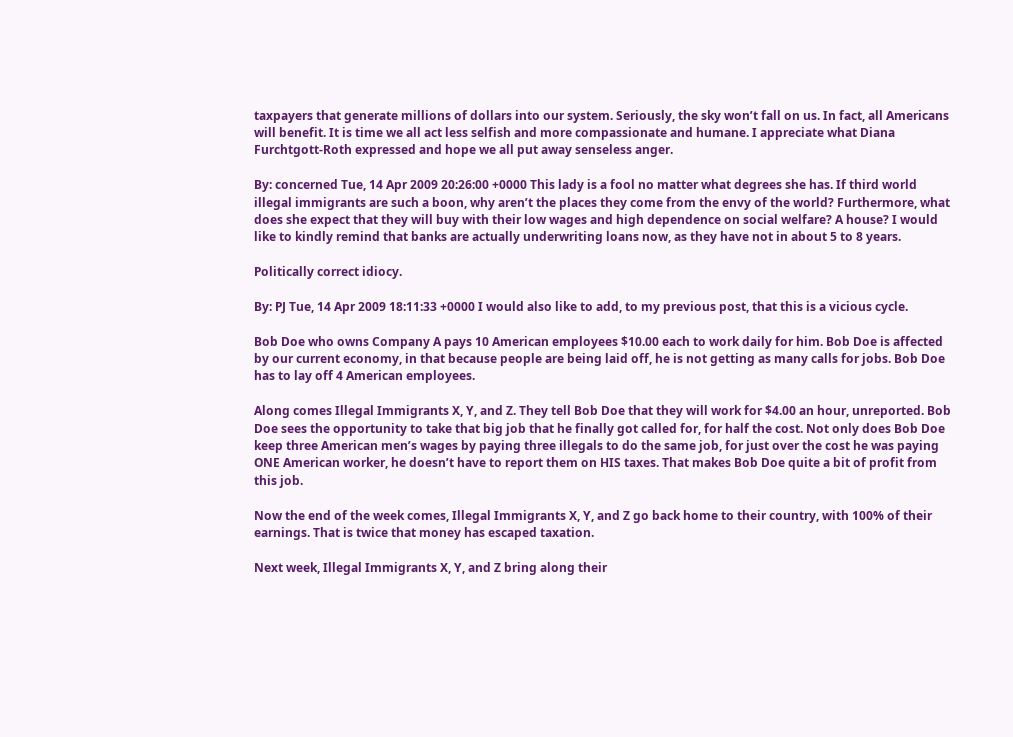taxpayers that generate millions of dollars into our system. Seriously, the sky won’t fall on us. In fact, all Americans will benefit. It is time we all act less selfish and more compassionate and humane. I appreciate what Diana Furchtgott-Roth expressed and hope we all put away senseless anger.

By: concerned Tue, 14 Apr 2009 20:26:00 +0000 This lady is a fool no matter what degrees she has. If third world illegal immigrants are such a boon, why aren’t the places they come from the envy of the world? Furthermore, what does she expect that they will buy with their low wages and high dependence on social welfare? A house? I would like to kindly remind that banks are actually underwriting loans now, as they have not in about 5 to 8 years.

Politically correct idiocy.

By: PJ Tue, 14 Apr 2009 18:11:33 +0000 I would also like to add, to my previous post, that this is a vicious cycle.

Bob Doe who owns Company A pays 10 American employees $10.00 each to work daily for him. Bob Doe is affected by our current economy, in that because people are being laid off, he is not getting as many calls for jobs. Bob Doe has to lay off 4 American employees.

Along comes Illegal Immigrants X, Y, and Z. They tell Bob Doe that they will work for $4.00 an hour, unreported. Bob Doe sees the opportunity to take that big job that he finally got called for, for half the cost. Not only does Bob Doe keep three American men’s wages by paying three illegals to do the same job, for just over the cost he was paying ONE American worker, he doesn’t have to report them on HIS taxes. That makes Bob Doe quite a bit of profit from this job.

Now the end of the week comes, Illegal Immigrants X, Y, and Z go back home to their country, with 100% of their earnings. That is twice that money has escaped taxation.

Next week, Illegal Immigrants X, Y, and Z bring along their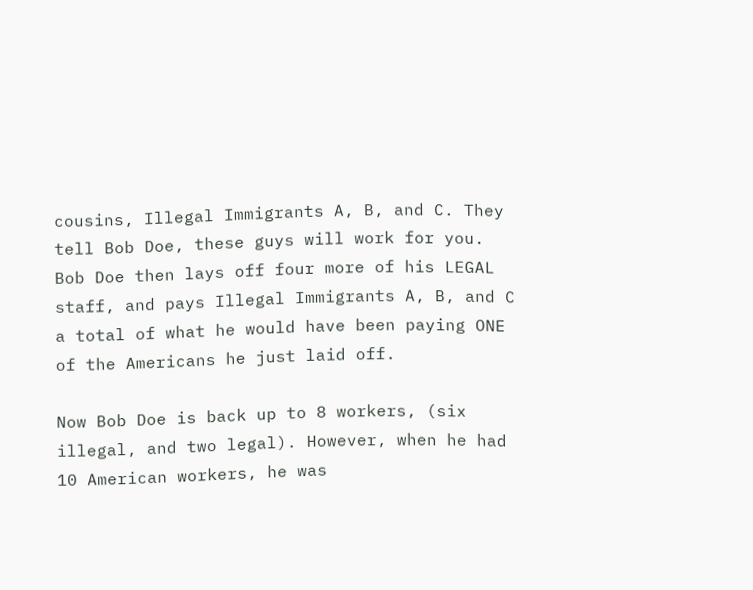cousins, Illegal Immigrants A, B, and C. They tell Bob Doe, these guys will work for you. Bob Doe then lays off four more of his LEGAL staff, and pays Illegal Immigrants A, B, and C a total of what he would have been paying ONE of the Americans he just laid off.

Now Bob Doe is back up to 8 workers, (six illegal, and two legal). However, when he had 10 American workers, he was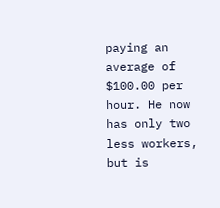paying an average of $100.00 per hour. He now has only two less workers, but is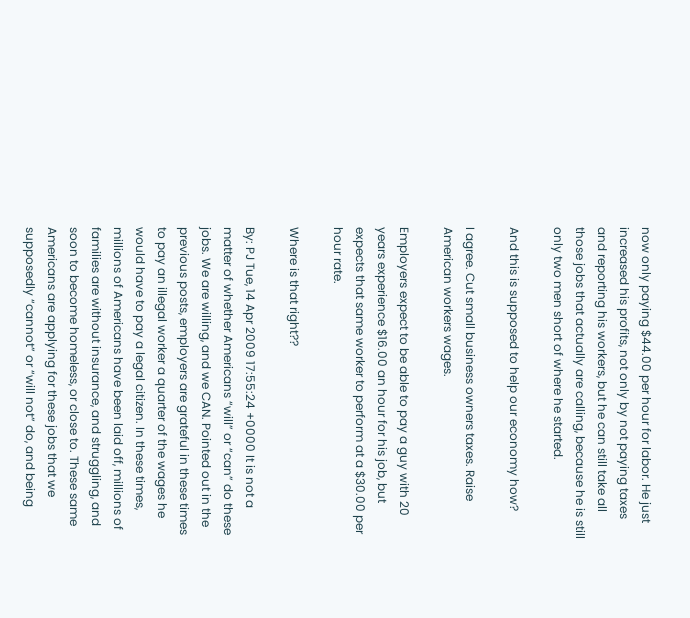now only paying $44.00 per hour for labor. He just increased his profits, not only by not paying taxes and reporting his workers, but he can still take all those jobs that actually are calling, because he is still only two men short of where he started.

And this is supposed to help our economy how?

I agree. Cut small business owners taxes. Raise American workers wages.

Employers expect to be able to pay a guy with 20 years experience $16.00 an hour for his job, but expects that same worker to perform at a $30.00 per hour rate.

Where is that right??

By: PJ Tue, 14 Apr 2009 17:55:24 +0000 It is not a matter of whether Americans “will” or “can” do these jobs. We are willing, and we CAN. Pointed out in the previous posts, employers are grateful in these times to pay an illegal worker a quarter of the wages he would have to pay a legal citizen. In these times, millions of Americans have been laid off, millions of families are without insurance, and struggling, and soon to become homeless, or close to. These same Americans are applying for these jobs that we supposedly “cannot” or “will not” do, and being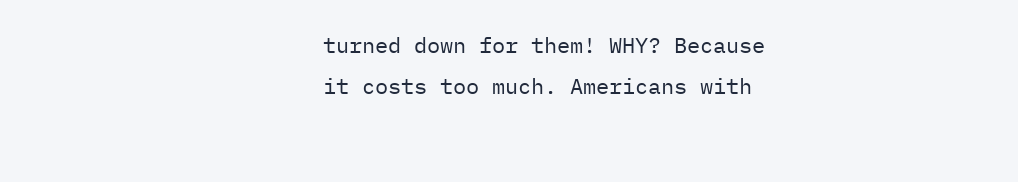turned down for them! WHY? Because it costs too much. Americans with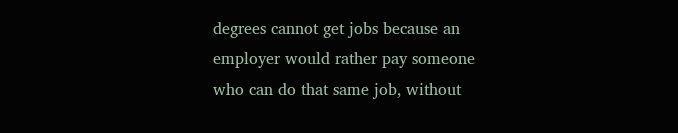degrees cannot get jobs because an employer would rather pay someone who can do that same job, without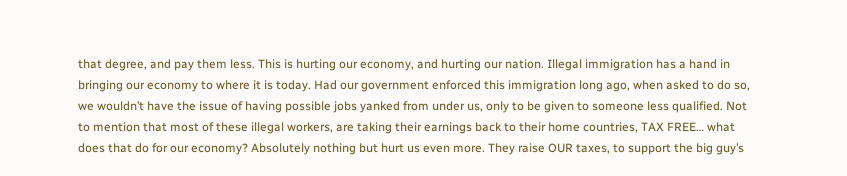that degree, and pay them less. This is hurting our economy, and hurting our nation. Illegal immigration has a hand in bringing our economy to where it is today. Had our government enforced this immigration long ago, when asked to do so, we wouldn’t have the issue of having possible jobs yanked from under us, only to be given to someone less qualified. Not to mention that most of these illegal workers, are taking their earnings back to their home countries, TAX FREE… what does that do for our economy? Absolutely nothing but hurt us even more. They raise OUR taxes, to support the big guy’s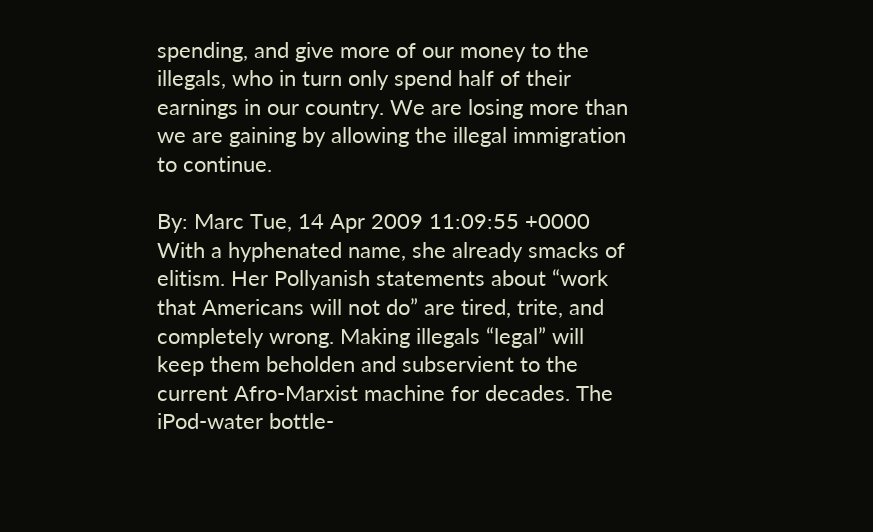spending, and give more of our money to the illegals, who in turn only spend half of their earnings in our country. We are losing more than we are gaining by allowing the illegal immigration to continue.

By: Marc Tue, 14 Apr 2009 11:09:55 +0000 With a hyphenated name, she already smacks of elitism. Her Pollyanish statements about “work that Americans will not do” are tired, trite, and completely wrong. Making illegals “legal” will keep them beholden and subservient to the current Afro-Marxist machine for decades. The iPod-water bottle-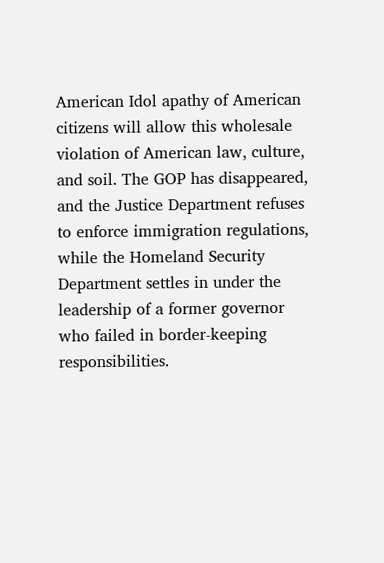American Idol apathy of American citizens will allow this wholesale violation of American law, culture, and soil. The GOP has disappeared, and the Justice Department refuses to enforce immigration regulations, while the Homeland Security Department settles in under the leadership of a former governor who failed in border-keeping responsibilities.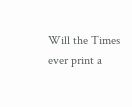Will the Times ever print a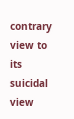contrary view to its suicidal view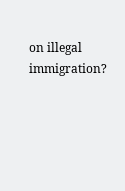on illegal immigration?